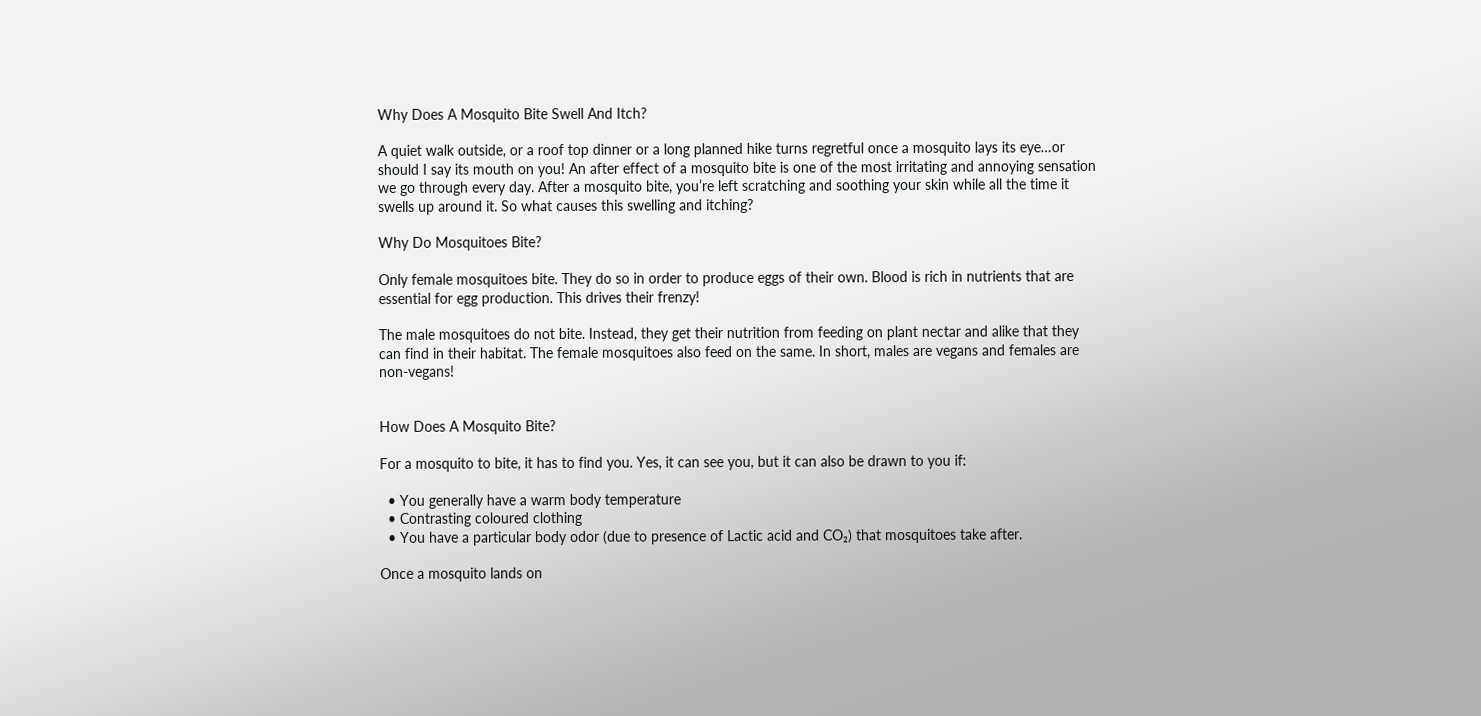Why Does A Mosquito Bite Swell And Itch?

A quiet walk outside, or a roof top dinner or a long planned hike turns regretful once a mosquito lays its eye…or should I say its mouth on you! An after effect of a mosquito bite is one of the most irritating and annoying sensation we go through every day. After a mosquito bite, you’re left scratching and soothing your skin while all the time it swells up around it. So what causes this swelling and itching?

Why Do Mosquitoes Bite?

Only female mosquitoes bite. They do so in order to produce eggs of their own. Blood is rich in nutrients that are essential for egg production. This drives their frenzy!

The male mosquitoes do not bite. Instead, they get their nutrition from feeding on plant nectar and alike that they can find in their habitat. The female mosquitoes also feed on the same. In short, males are vegans and females are non-vegans!


How Does A Mosquito Bite?

For a mosquito to bite, it has to find you. Yes, it can see you, but it can also be drawn to you if:

  • You generally have a warm body temperature
  • Contrasting coloured clothing
  • You have a particular body odor (due to presence of Lactic acid and CO₂) that mosquitoes take after.

Once a mosquito lands on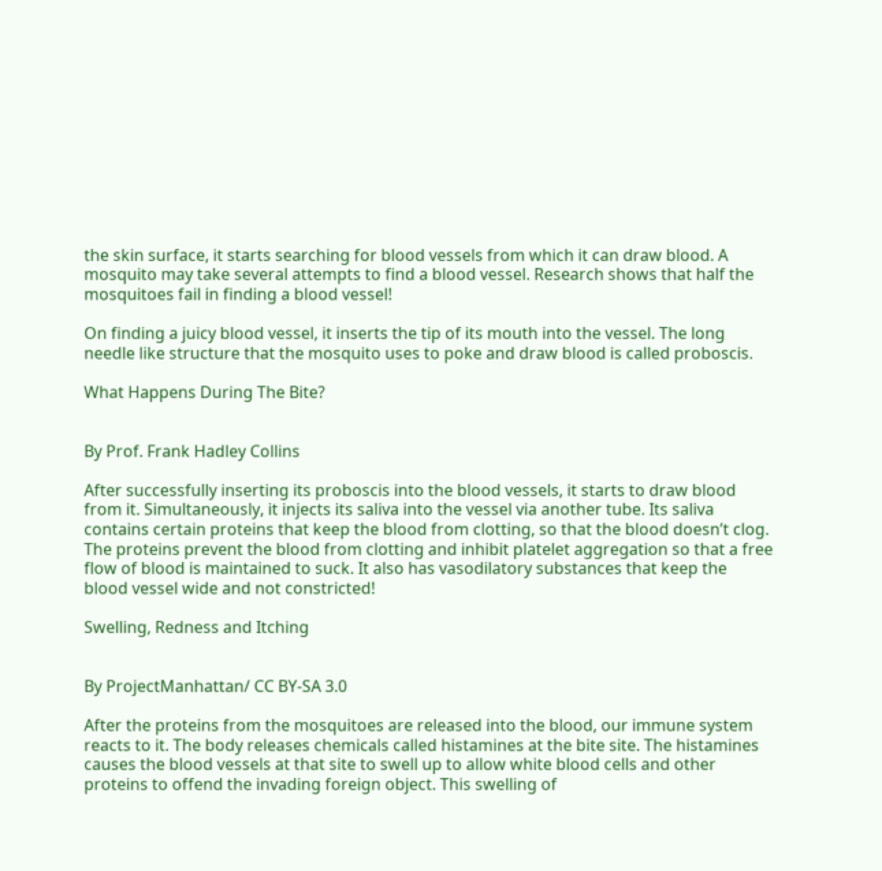the skin surface, it starts searching for blood vessels from which it can draw blood. A mosquito may take several attempts to find a blood vessel. Research shows that half the mosquitoes fail in finding a blood vessel!

On finding a juicy blood vessel, it inserts the tip of its mouth into the vessel. The long needle like structure that the mosquito uses to poke and draw blood is called proboscis.

What Happens During The Bite?


By Prof. Frank Hadley Collins

After successfully inserting its proboscis into the blood vessels, it starts to draw blood from it. Simultaneously, it injects its saliva into the vessel via another tube. Its saliva contains certain proteins that keep the blood from clotting, so that the blood doesn’t clog. The proteins prevent the blood from clotting and inhibit platelet aggregation so that a free flow of blood is maintained to suck. It also has vasodilatory substances that keep the blood vessel wide and not constricted!

Swelling, Redness and Itching


By ProjectManhattan/ CC BY-SA 3.0

After the proteins from the mosquitoes are released into the blood, our immune system reacts to it. The body releases chemicals called histamines at the bite site. The histamines causes the blood vessels at that site to swell up to allow white blood cells and other proteins to offend the invading foreign object. This swelling of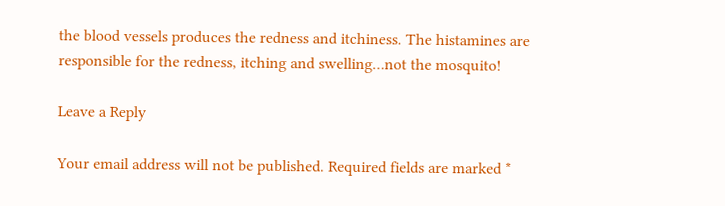the blood vessels produces the redness and itchiness. The histamines are responsible for the redness, itching and swelling…not the mosquito!

Leave a Reply

Your email address will not be published. Required fields are marked *